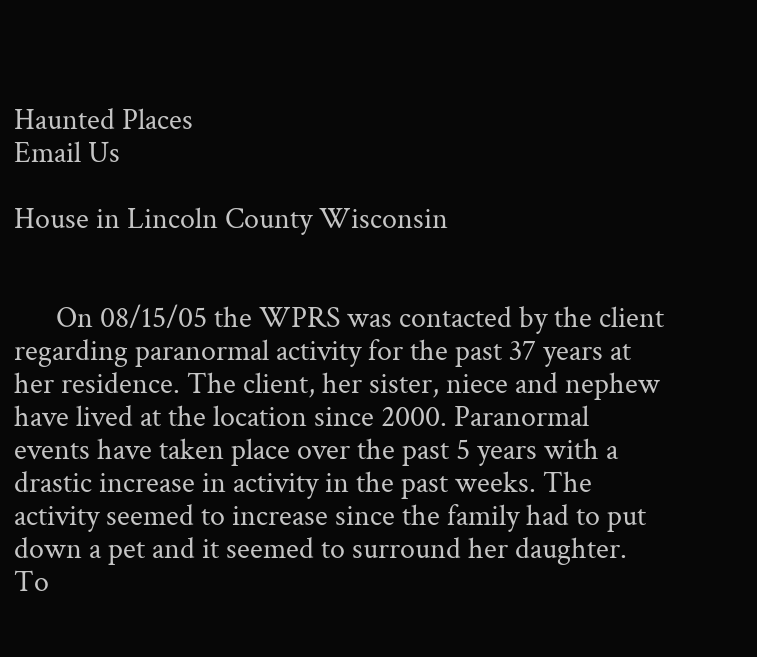Haunted Places
Email Us

House in Lincoln County Wisconsin


      On 08/15/05 the WPRS was contacted by the client regarding paranormal activity for the past 37 years at her residence. The client, her sister, niece and nephew have lived at the location since 2000. Paranormal events have taken place over the past 5 years with a drastic increase in activity in the past weeks. The activity seemed to increase since the family had to put down a pet and it seemed to surround her daughter. To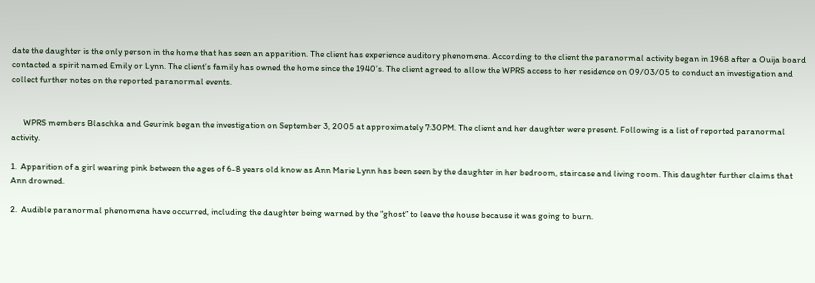date the daughter is the only person in the home that has seen an apparition. The client has experience auditory phenomena. According to the client the paranormal activity began in 1968 after a Ouija board contacted a spirit named Emily or Lynn. The client’s family has owned the home since the 1940’s. The client agreed to allow the WPRS access to her residence on 09/03/05 to conduct an investigation and collect further notes on the reported paranormal events.


      WPRS members Blaschka and Geurink began the investigation on September 3, 2005 at approximately 7:30PM. The client and her daughter were present. Following is a list of reported paranormal activity.

1.  Apparition of a girl wearing pink between the ages of 6-8 years old know as Ann Marie Lynn has been seen by the daughter in her bedroom, staircase and living room. This daughter further claims that Ann drowned.

2.  Audible paranormal phenomena have occurred, including the daughter being warned by the “ghost” to leave the house because it was going to burn.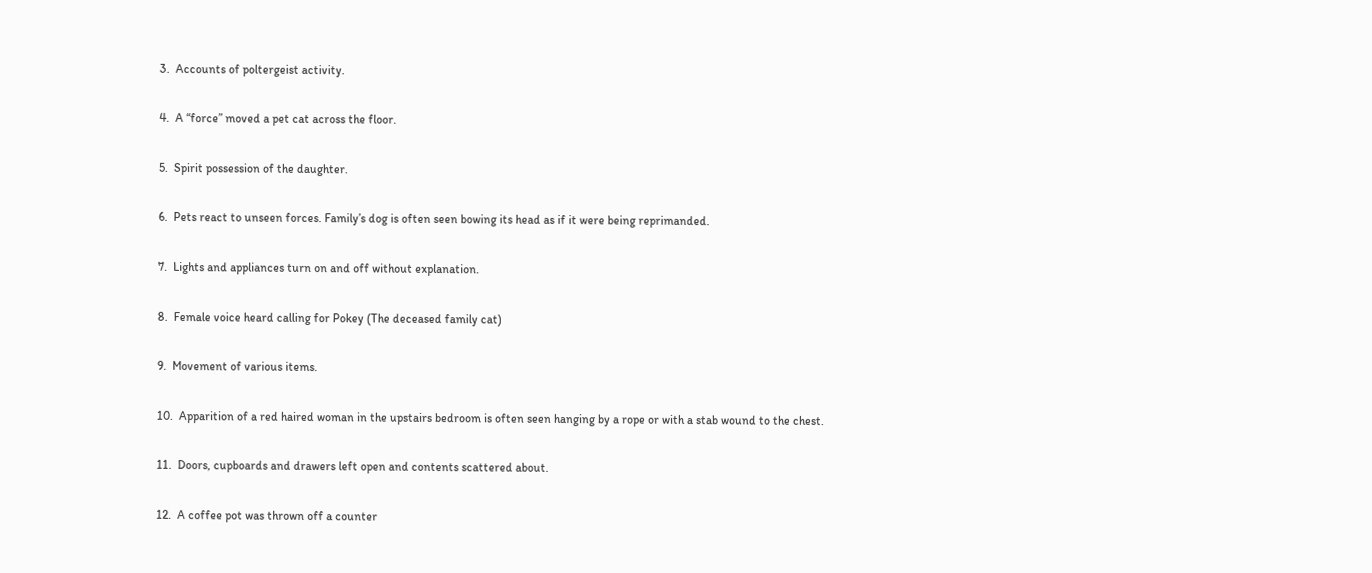3.  Accounts of poltergeist activity.

4.  A “force” moved a pet cat across the floor.

5.  Spirit possession of the daughter.

6.  Pets react to unseen forces. Family’s dog is often seen bowing its head as if it were being reprimanded.

7.  Lights and appliances turn on and off without explanation.

8.  Female voice heard calling for Pokey (The deceased family cat)

9.  Movement of various items.

10.  Apparition of a red haired woman in the upstairs bedroom is often seen hanging by a rope or with a stab wound to the chest.

11.  Doors, cupboards and drawers left open and contents scattered about.

12.  A coffee pot was thrown off a counter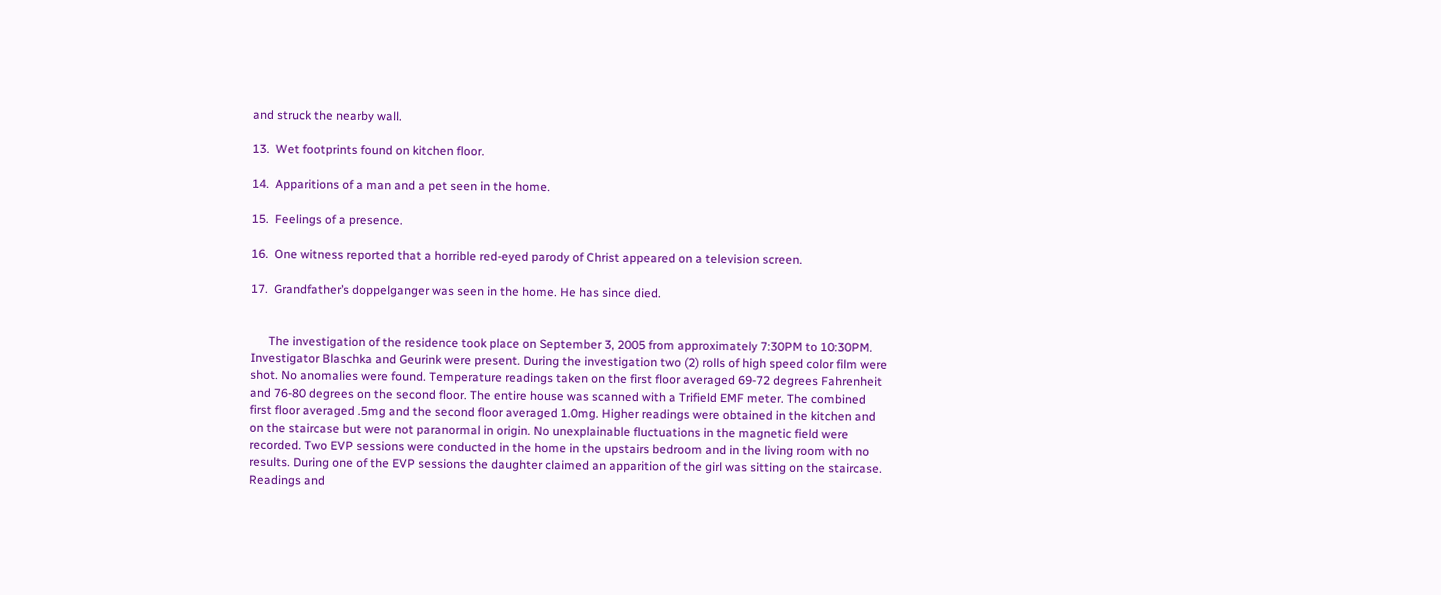and struck the nearby wall.

13.  Wet footprints found on kitchen floor.

14.  Apparitions of a man and a pet seen in the home.

15.  Feelings of a presence.

16.  One witness reported that a horrible red-eyed parody of Christ appeared on a television screen.

17.  Grandfather’s doppelganger was seen in the home. He has since died.


      The investigation of the residence took place on September 3, 2005 from approximately 7:30PM to 10:30PM. Investigator Blaschka and Geurink were present. During the investigation two (2) rolls of high speed color film were shot. No anomalies were found. Temperature readings taken on the first floor averaged 69-72 degrees Fahrenheit and 76-80 degrees on the second floor. The entire house was scanned with a Trifield EMF meter. The combined first floor averaged .5mg and the second floor averaged 1.0mg. Higher readings were obtained in the kitchen and on the staircase but were not paranormal in origin. No unexplainable fluctuations in the magnetic field were recorded. Two EVP sessions were conducted in the home in the upstairs bedroom and in the living room with no results. During one of the EVP sessions the daughter claimed an apparition of the girl was sitting on the staircase. Readings and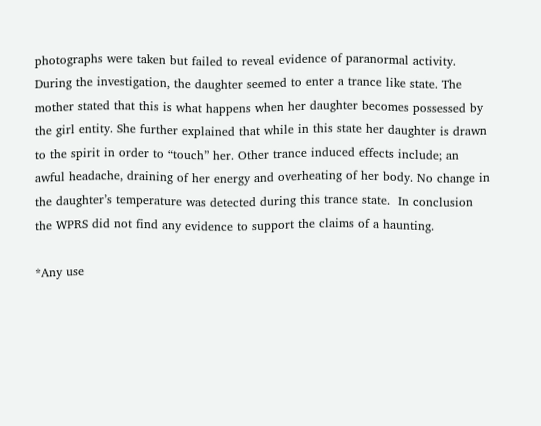photographs were taken but failed to reveal evidence of paranormal activity. During the investigation, the daughter seemed to enter a trance like state. The mother stated that this is what happens when her daughter becomes possessed by the girl entity. She further explained that while in this state her daughter is drawn to the spirit in order to “touch” her. Other trance induced effects include; an awful headache, draining of her energy and overheating of her body. No change in the daughter’s temperature was detected during this trance state.  In conclusion the WPRS did not find any evidence to support the claims of a haunting.

*Any use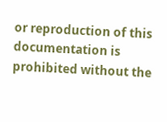or reproduction of this documentation is prohibited without the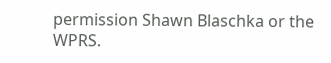permission Shawn Blaschka or the WPRS.